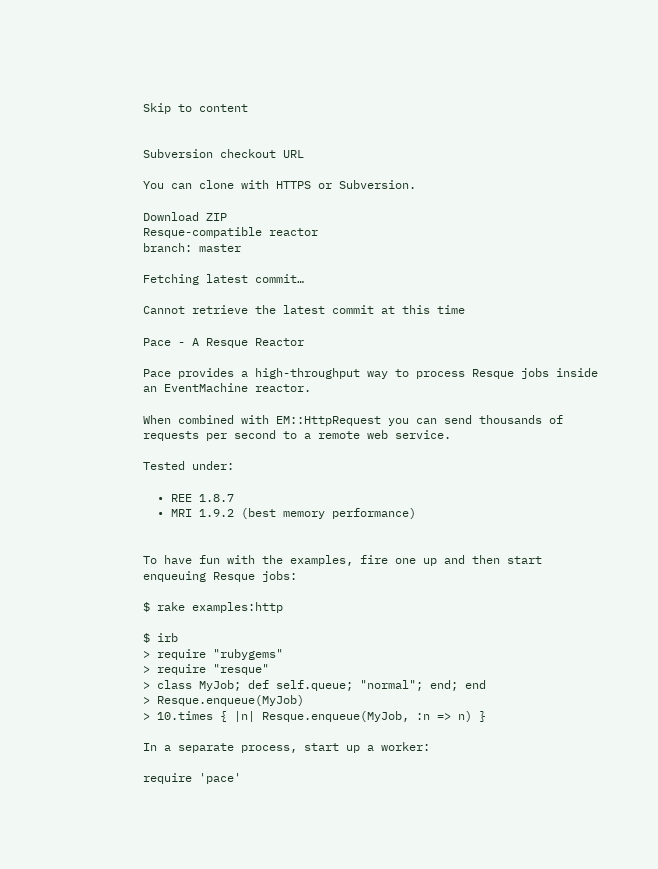Skip to content


Subversion checkout URL

You can clone with HTTPS or Subversion.

Download ZIP
Resque-compatible reactor
branch: master

Fetching latest commit…

Cannot retrieve the latest commit at this time

Pace - A Resque Reactor

Pace provides a high-throughput way to process Resque jobs inside an EventMachine reactor.

When combined with EM::HttpRequest you can send thousands of requests per second to a remote web service.

Tested under:

  • REE 1.8.7
  • MRI 1.9.2 (best memory performance)


To have fun with the examples, fire one up and then start enqueuing Resque jobs:

$ rake examples:http

$ irb
> require "rubygems"
> require "resque"
> class MyJob; def self.queue; "normal"; end; end
> Resque.enqueue(MyJob)
> 10.times { |n| Resque.enqueue(MyJob, :n => n) }

In a separate process, start up a worker:

require 'pace'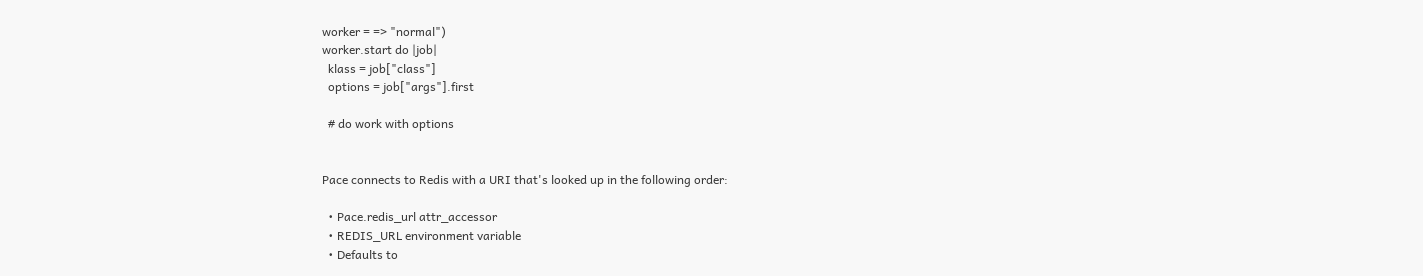worker = => "normal")
worker.start do |job|
  klass = job["class"]
  options = job["args"].first

  # do work with options


Pace connects to Redis with a URI that's looked up in the following order:

  • Pace.redis_url attr_accessor
  • REDIS_URL environment variable
  • Defaults to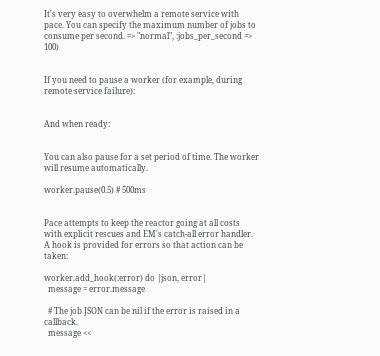It's very easy to overwhelm a remote service with pace. You can specify the maximum number of jobs to consume per second. => "normal", :jobs_per_second => 100)


If you need to pause a worker (for example, during remote service failure):


And when ready:


You can also pause for a set period of time. The worker will resume automatically.

worker.pause(0.5) # 500ms


Pace attempts to keep the reactor going at all costs with explicit rescues and EM's catch-all error handler. A hook is provided for errors so that action can be taken:

worker.add_hook(:error) do |json, error|
  message = error.message

  # The job JSON can be nil if the error is raised in a callback.
  message <<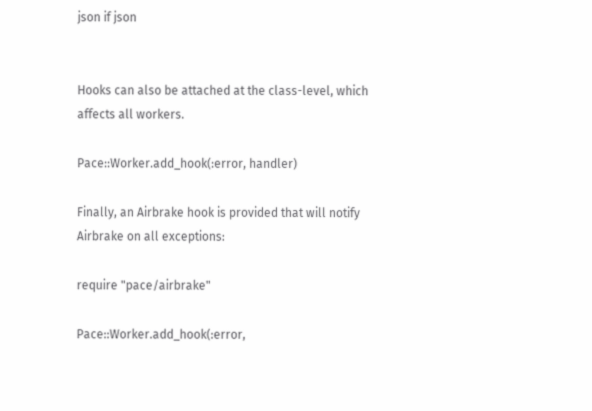json if json


Hooks can also be attached at the class-level, which affects all workers.

Pace::Worker.add_hook(:error, handler)

Finally, an Airbrake hook is provided that will notify Airbrake on all exceptions:

require "pace/airbrake"

Pace::Worker.add_hook(:error,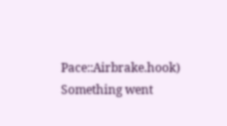Pace::Airbrake.hook)
Something went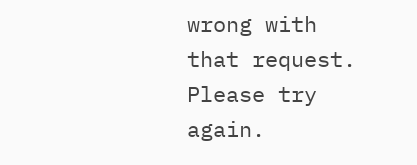wrong with that request. Please try again.